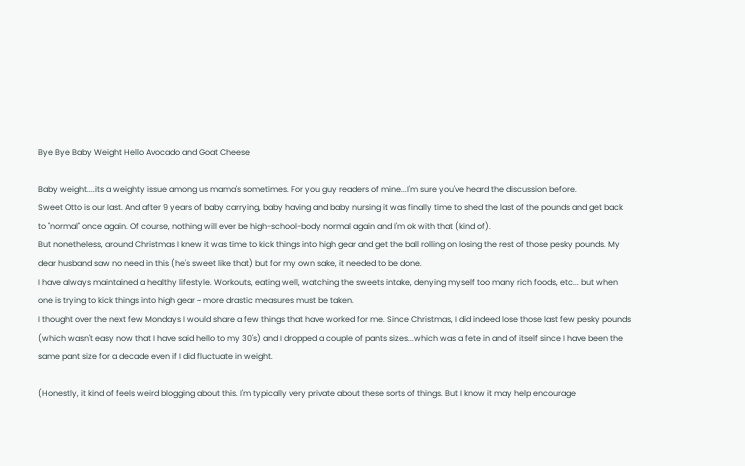Bye Bye Baby Weight Hello Avocado and Goat Cheese

Baby weight....its a weighty issue among us mama's sometimes. For you guy readers of mine...I'm sure you've heard the discussion before.
Sweet Otto is our last. And after 9 years of baby carrying, baby having and baby nursing it was finally time to shed the last of the pounds and get back to "normal" once again. Of course, nothing will ever be high-school-body normal again and I'm ok with that (kind of).
But nonetheless, around Christmas I knew it was time to kick things into high gear and get the ball rolling on losing the rest of those pesky pounds. My dear husband saw no need in this (he's sweet like that) but for my own sake, it needed to be done.
I have always maintained a healthy lifestyle. Workouts, eating well, watching the sweets intake, denying myself too many rich foods, etc... but when one is trying to kick things into high gear ~ more drastic measures must be taken.
I thought over the next few Mondays I would share a few things that have worked for me. Since Christmas, I did indeed lose those last few pesky pounds (which wasn't easy now that I have said hello to my 30's) and I dropped a couple of pants sizes...which was a fete in and of itself since I have been the same pant size for a decade even if I did fluctuate in weight.

(Honestly, it kind of feels weird blogging about this. I'm typically very private about these sorts of things. But I know it may help encourage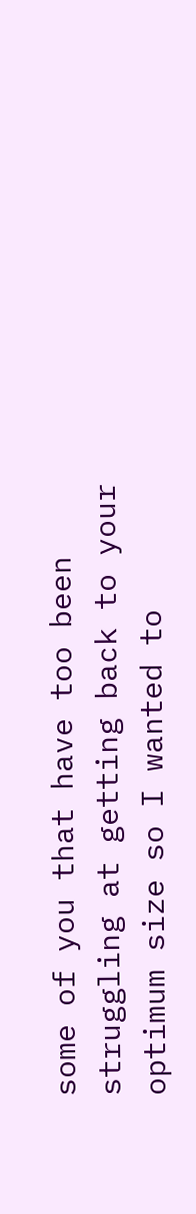some of you that have too been struggling at getting back to your optimum size so I wanted to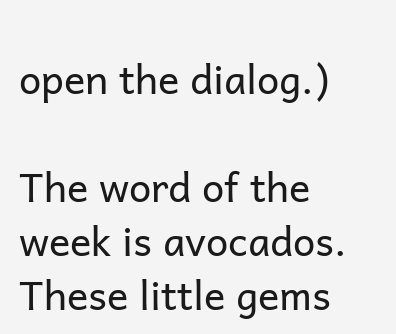open the dialog.)

The word of the week is avocados. These little gems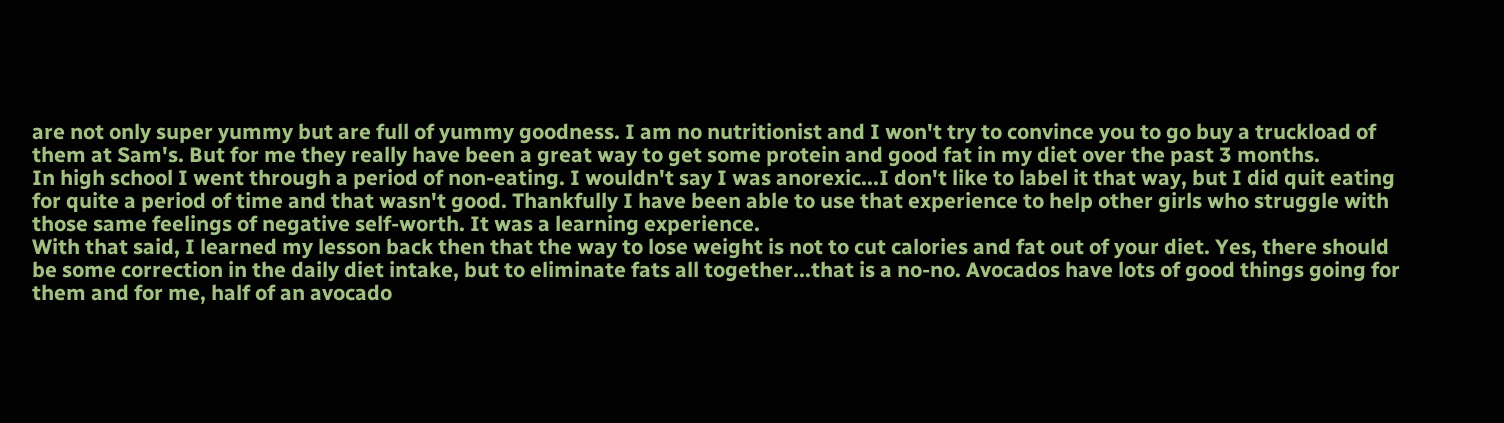are not only super yummy but are full of yummy goodness. I am no nutritionist and I won't try to convince you to go buy a truckload of them at Sam's. But for me they really have been a great way to get some protein and good fat in my diet over the past 3 months.
In high school I went through a period of non-eating. I wouldn't say I was anorexic...I don't like to label it that way, but I did quit eating for quite a period of time and that wasn't good. Thankfully I have been able to use that experience to help other girls who struggle with those same feelings of negative self-worth. It was a learning experience.
With that said, I learned my lesson back then that the way to lose weight is not to cut calories and fat out of your diet. Yes, there should be some correction in the daily diet intake, but to eliminate fats all together...that is a no-no. Avocados have lots of good things going for them and for me, half of an avocado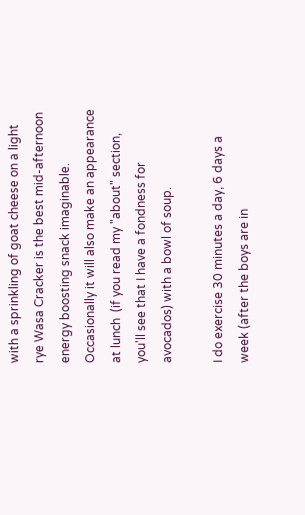with a sprinkling of goat cheese on a light rye Wasa Cracker is the best mid-afternoon energy boosting snack imaginable.
Occasionally it will also make an appearance at lunch  (if you read my "about" section, you'll see that I have a fondness for avocados) with a bowl of soup.

I do exercise 30 minutes a day, 6 days a week (after the boys are in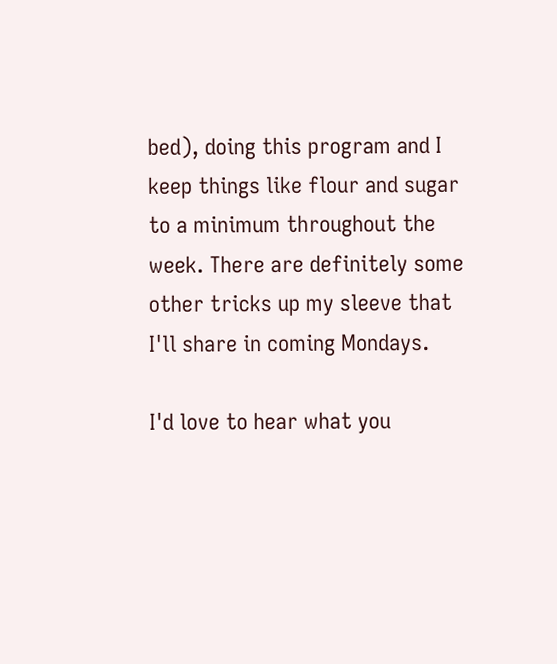bed), doing this program and I keep things like flour and sugar to a minimum throughout the week. There are definitely some other tricks up my sleeve that I'll share in coming Mondays.

I'd love to hear what you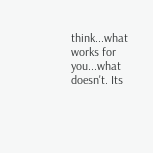think...what works for you...what doesn't. Its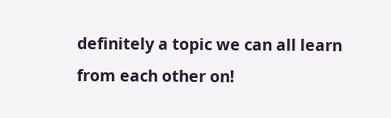definitely a topic we can all learn from each other on!